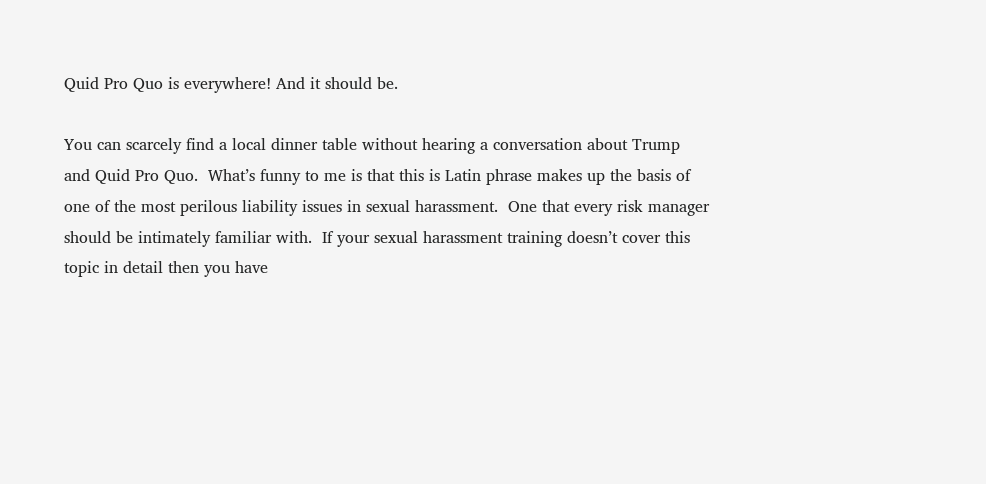Quid Pro Quo is everywhere! And it should be.

You can scarcely find a local dinner table without hearing a conversation about Trump and Quid Pro Quo.  What’s funny to me is that this is Latin phrase makes up the basis of one of the most perilous liability issues in sexual harassment.  One that every risk manager should be intimately familiar with.  If your sexual harassment training doesn’t cover this topic in detail then you have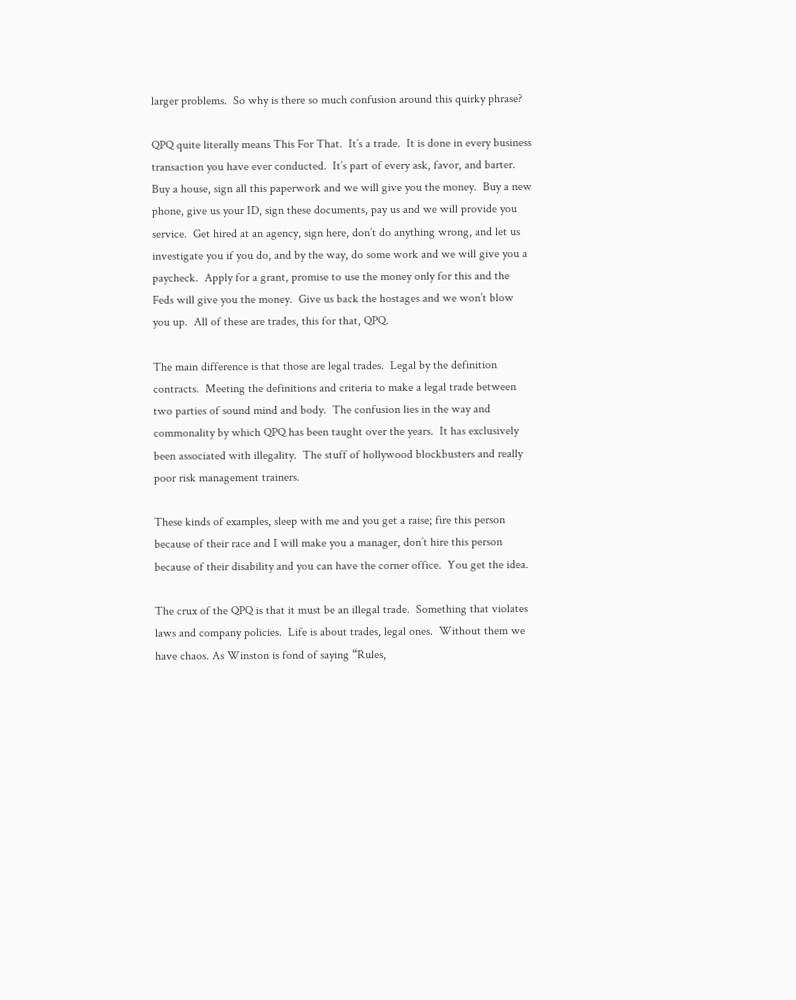larger problems.  So why is there so much confusion around this quirky phrase?

QPQ quite literally means This For That.  It’s a trade.  It is done in every business transaction you have ever conducted.  It’s part of every ask, favor, and barter. Buy a house, sign all this paperwork and we will give you the money.  Buy a new phone, give us your ID, sign these documents, pay us and we will provide you service.  Get hired at an agency, sign here, don’t do anything wrong, and let us investigate you if you do, and by the way, do some work and we will give you a paycheck.  Apply for a grant, promise to use the money only for this and the Feds will give you the money.  Give us back the hostages and we won’t blow you up.  All of these are trades, this for that, QPQ.

The main difference is that those are legal trades.  Legal by the definition contracts.  Meeting the definitions and criteria to make a legal trade between two parties of sound mind and body.  The confusion lies in the way and commonality by which QPQ has been taught over the years.  It has exclusively been associated with illegality.  The stuff of hollywood blockbusters and really poor risk management trainers.

These kinds of examples, sleep with me and you get a raise; fire this person because of their race and I will make you a manager, don’t hire this person because of their disability and you can have the corner office.  You get the idea.

The crux of the QPQ is that it must be an illegal trade.  Something that violates laws and company policies.  Life is about trades, legal ones.  Without them we have chaos. As Winston is fond of saying “Rules,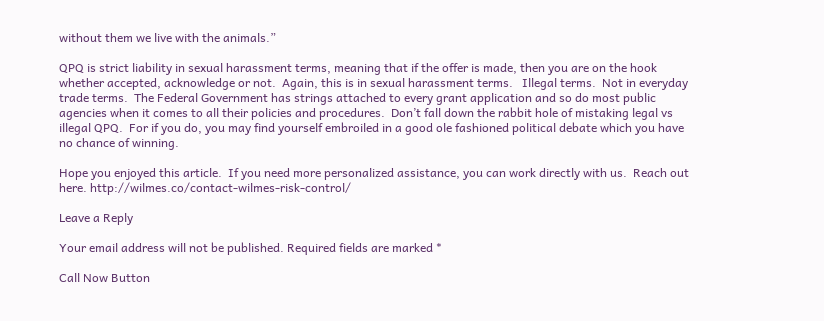without them we live with the animals.”

QPQ is strict liability in sexual harassment terms, meaning that if the offer is made, then you are on the hook whether accepted, acknowledge or not.  Again, this is in sexual harassment terms.   Illegal terms.  Not in everyday trade terms.  The Federal Government has strings attached to every grant application and so do most public agencies when it comes to all their policies and procedures.  Don’t fall down the rabbit hole of mistaking legal vs illegal QPQ.  For if you do, you may find yourself embroiled in a good ole fashioned political debate which you have no chance of winning.

Hope you enjoyed this article.  If you need more personalized assistance, you can work directly with us.  Reach out here. http://wilmes.co/contact-wilmes-risk-control/

Leave a Reply

Your email address will not be published. Required fields are marked *

Call Now Button